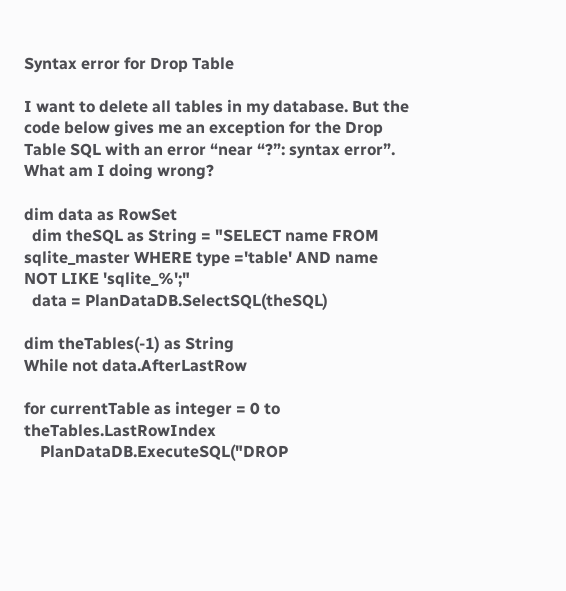Syntax error for Drop Table

I want to delete all tables in my database. But the code below gives me an exception for the Drop Table SQL with an error “near “?”: syntax error”. What am I doing wrong?

dim data as RowSet
  dim theSQL as String = "SELECT name FROM sqlite_master WHERE type ='table' AND name NOT LIKE 'sqlite_%';"
  data = PlanDataDB.SelectSQL(theSQL)

dim theTables(-1) as String
While not data.AfterLastRow

for currentTable as integer = 0 to theTables.LastRowIndex
    PlanDataDB.ExecuteSQL("DROP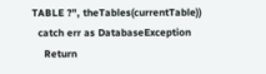TABLE ?", theTables(currentTable))
  catch err as DatabaseException
    Return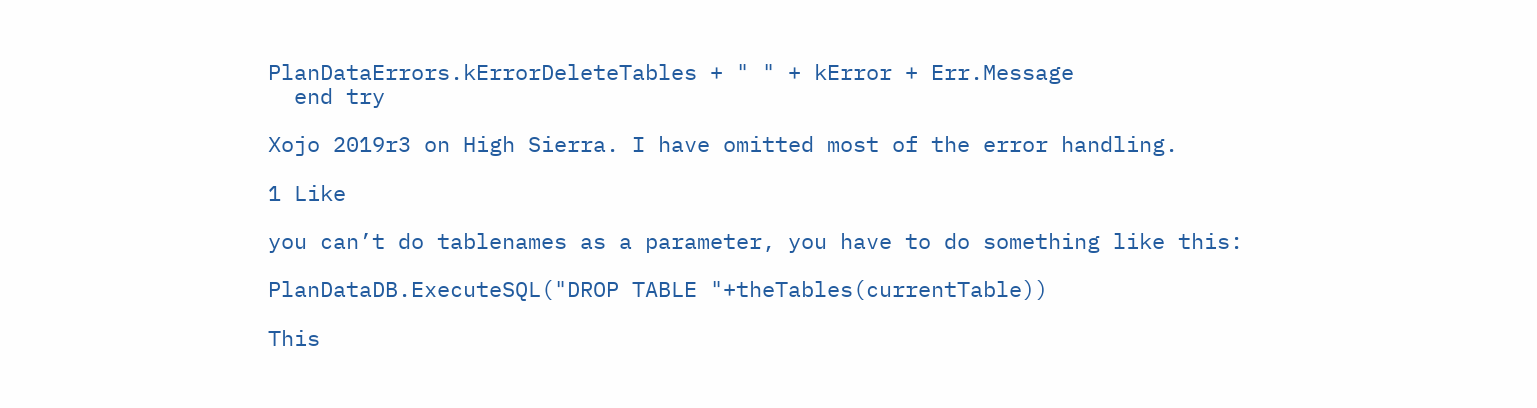PlanDataErrors.kErrorDeleteTables + " " + kError + Err.Message
  end try

Xojo 2019r3 on High Sierra. I have omitted most of the error handling.

1 Like

you can’t do tablenames as a parameter, you have to do something like this:

PlanDataDB.ExecuteSQL("DROP TABLE "+theTables(currentTable))

This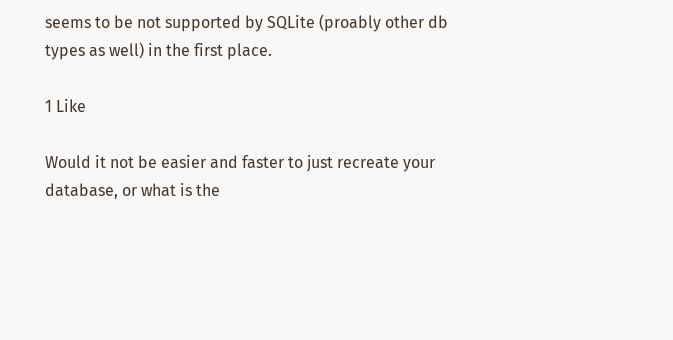seems to be not supported by SQLite (proably other db types as well) in the first place.

1 Like

Would it not be easier and faster to just recreate your database, or what is the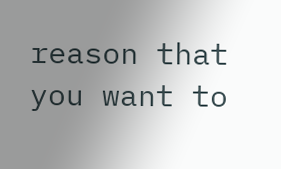reason that you want to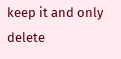keep it and only delete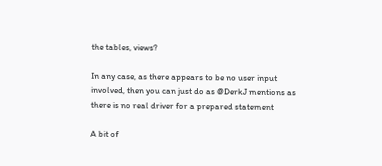the tables, views?

In any case, as there appears to be no user input involved, then you can just do as @DerkJ mentions as there is no real driver for a prepared statement

A bit of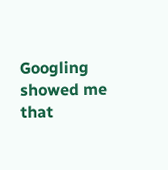Googling showed me that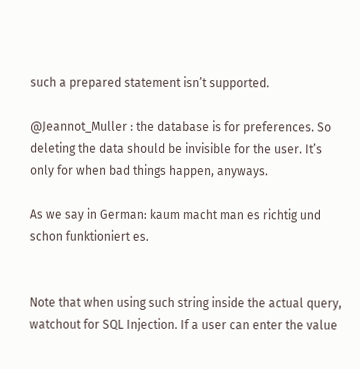such a prepared statement isn’t supported.

@Jeannot_Muller : the database is for preferences. So deleting the data should be invisible for the user. It’s only for when bad things happen, anyways.

As we say in German: kaum macht man es richtig und schon funktioniert es.


Note that when using such string inside the actual query, watchout for SQL Injection. If a user can enter the value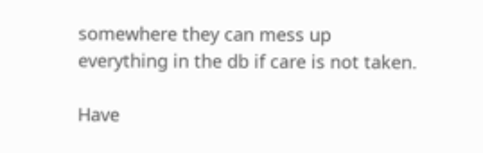somewhere they can mess up everything in the db if care is not taken.

Have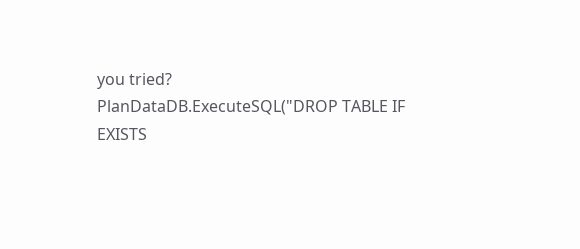you tried?
PlanDataDB.ExecuteSQL("DROP TABLE IF EXISTS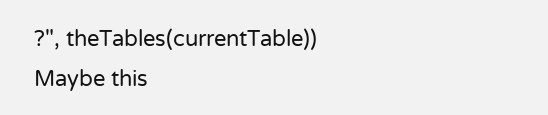?", theTables(currentTable))
Maybe this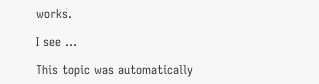works.

I see …

This topic was automatically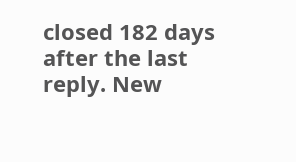closed 182 days after the last reply. New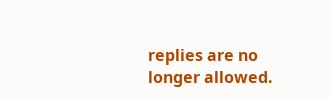replies are no longer allowed.